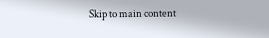Skip to main content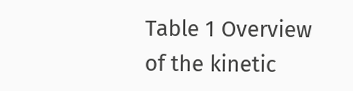Table 1 Overview of the kinetic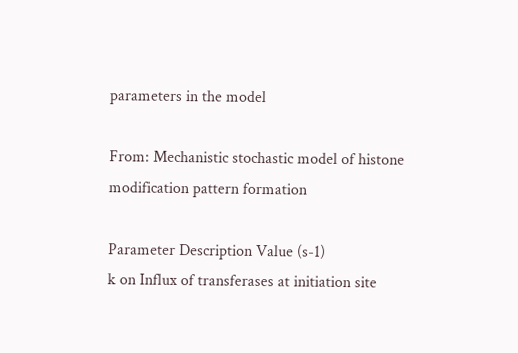parameters in the model

From: Mechanistic stochastic model of histone modification pattern formation

Parameter Description Value (s-1)
k on Influx of transferases at initiation site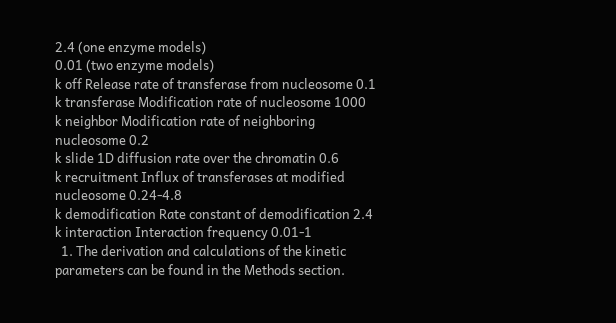2.4 (one enzyme models)
0.01 (two enzyme models)
k off Release rate of transferase from nucleosome 0.1
k transferase Modification rate of nucleosome 1000
k neighbor Modification rate of neighboring nucleosome 0.2
k slide 1D diffusion rate over the chromatin 0.6
k recruitment Influx of transferases at modified nucleosome 0.24-4.8
k demodification Rate constant of demodification 2.4
k interaction Interaction frequency 0.01-1
  1. The derivation and calculations of the kinetic parameters can be found in the Methods section.